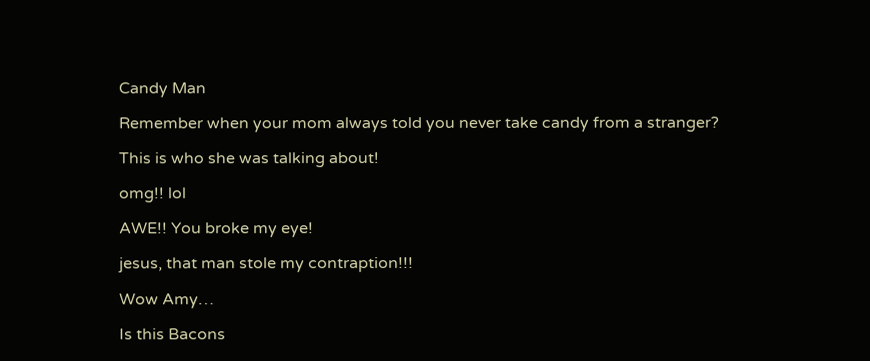Candy Man

Remember when your mom always told you never take candy from a stranger?

This is who she was talking about!

omg!! lol

AWE!! You broke my eye!

jesus, that man stole my contraption!!!

Wow Amy…

Is this Bacons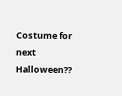Costume for next Halloween??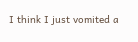I think I just vomited a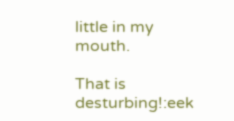little in my mouth.

That is desturbing!:eek